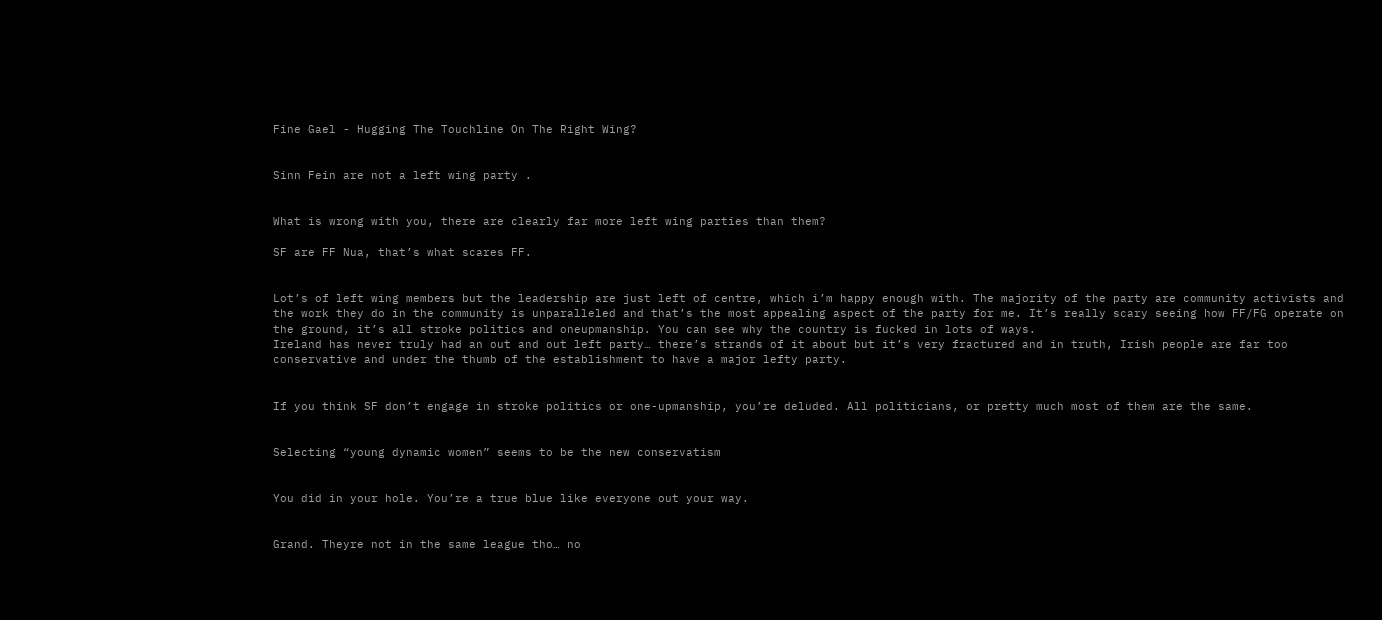Fine Gael - Hugging The Touchline On The Right Wing?


Sinn Fein are not a left wing party .


What is wrong with you, there are clearly far more left wing parties than them?

SF are FF Nua, that’s what scares FF.


Lot’s of left wing members but the leadership are just left of centre, which i’m happy enough with. The majority of the party are community activists and the work they do in the community is unparalleled and that’s the most appealing aspect of the party for me. It’s really scary seeing how FF/FG operate on the ground, it’s all stroke politics and oneupmanship. You can see why the country is fucked in lots of ways.
Ireland has never truly had an out and out left party… there’s strands of it about but it’s very fractured and in truth, Irish people are far too conservative and under the thumb of the establishment to have a major lefty party.


If you think SF don’t engage in stroke politics or one-upmanship, you’re deluded. All politicians, or pretty much most of them are the same.


Selecting “young dynamic women” seems to be the new conservatism


You did in your hole. You’re a true blue like everyone out your way.


Grand. Theyre not in the same league tho… no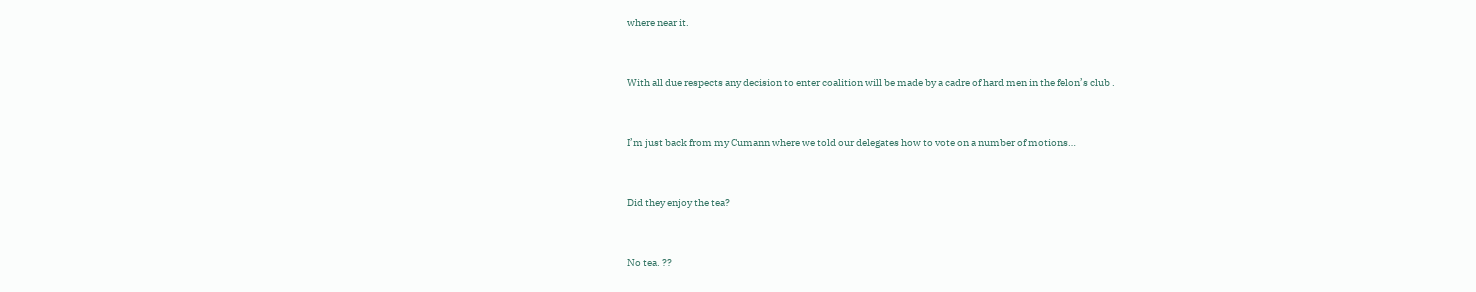where near it.


With all due respects any decision to enter coalition will be made by a cadre of hard men in the felon’s club .


I’m just back from my Cumann where we told our delegates how to vote on a number of motions…


Did they enjoy the tea?


No tea. ??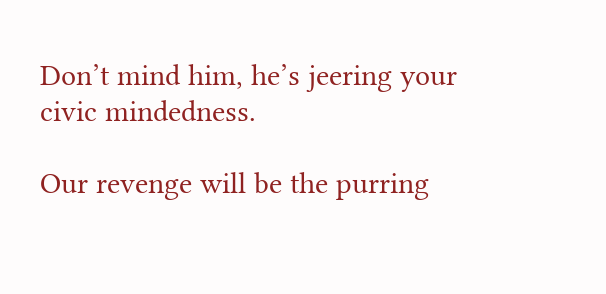Don’t mind him, he’s jeering your civic mindedness.

Our revenge will be the purring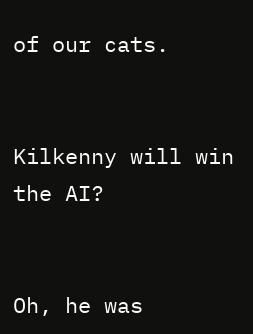of our cats.


Kilkenny will win the AI?


Oh, he was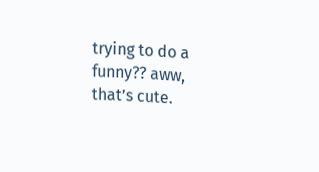trying to do a funny?? aww, that’s cute.